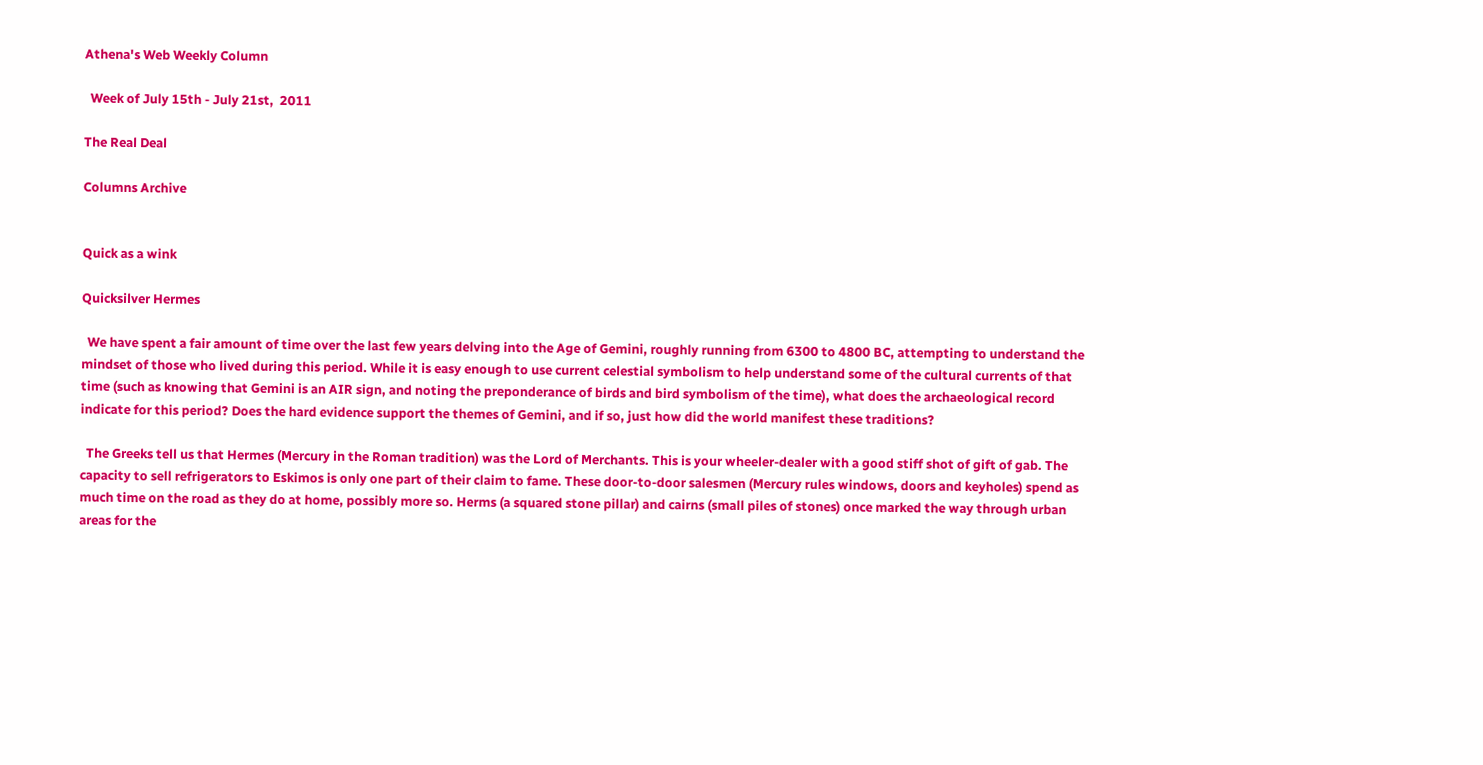Athena's Web Weekly Column

  Week of July 15th - July 21st,  2011

The Real Deal

Columns Archive


Quick as a wink

Quicksilver Hermes

  We have spent a fair amount of time over the last few years delving into the Age of Gemini, roughly running from 6300 to 4800 BC, attempting to understand the mindset of those who lived during this period. While it is easy enough to use current celestial symbolism to help understand some of the cultural currents of that time (such as knowing that Gemini is an AIR sign, and noting the preponderance of birds and bird symbolism of the time), what does the archaeological record indicate for this period? Does the hard evidence support the themes of Gemini, and if so, just how did the world manifest these traditions?

  The Greeks tell us that Hermes (Mercury in the Roman tradition) was the Lord of Merchants. This is your wheeler-dealer with a good stiff shot of gift of gab. The capacity to sell refrigerators to Eskimos is only one part of their claim to fame. These door-to-door salesmen (Mercury rules windows, doors and keyholes) spend as much time on the road as they do at home, possibly more so. Herms (a squared stone pillar) and cairns (small piles of stones) once marked the way through urban areas for the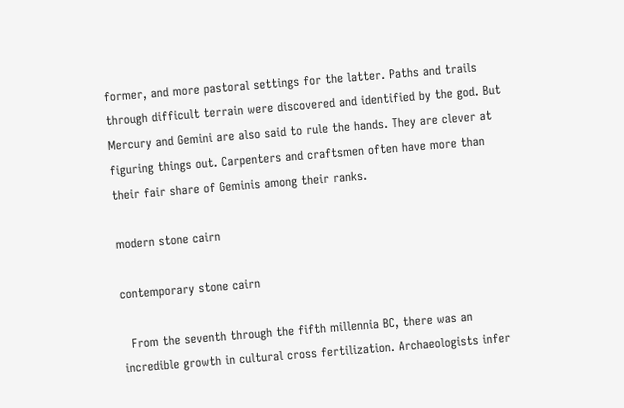former, and more pastoral settings for the latter. Paths and trails through difficult terrain were discovered and identified by the god. But Mercury and Gemini are also said to rule the hands. They are clever at figuring things out. Carpenters and craftsmen often have more than their fair share of Geminis among their ranks.

modern stone cairn

contemporary stone cairn

  From the seventh through the fifth millennia BC, there was an incredible growth in cultural cross fertilization. Archaeologists infer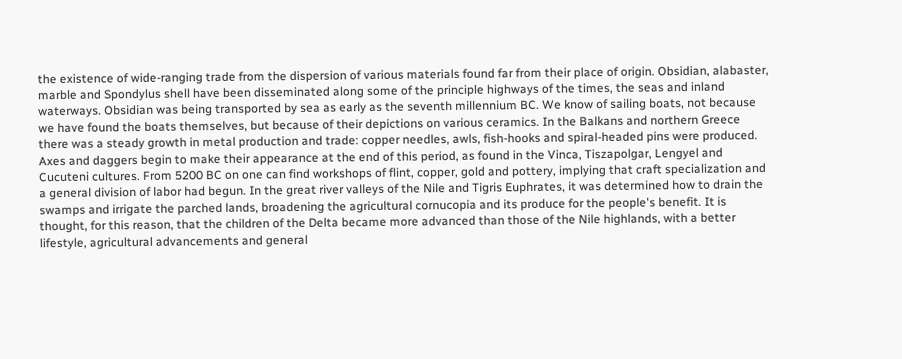the existence of wide-ranging trade from the dispersion of various materials found far from their place of origin. Obsidian, alabaster, marble and Spondylus shell have been disseminated along some of the principle highways of the times, the seas and inland waterways. Obsidian was being transported by sea as early as the seventh millennium BC. We know of sailing boats, not because we have found the boats themselves, but because of their depictions on various ceramics. In the Balkans and northern Greece there was a steady growth in metal production and trade: copper needles, awls, fish-hooks and spiral-headed pins were produced. Axes and daggers begin to make their appearance at the end of this period, as found in the Vinca, Tiszapolgar, Lengyel and Cucuteni cultures. From 5200 BC on one can find workshops of flint, copper, gold and pottery, implying that craft specialization and a general division of labor had begun. In the great river valleys of the Nile and Tigris Euphrates, it was determined how to drain the swamps and irrigate the parched lands, broadening the agricultural cornucopia and its produce for the people's benefit. It is thought, for this reason, that the children of the Delta became more advanced than those of the Nile highlands, with a better lifestyle, agricultural advancements and general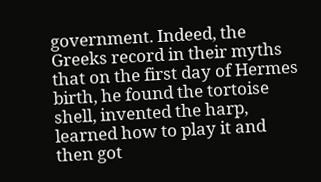government. Indeed, the Greeks record in their myths that on the first day of Hermes birth, he found the tortoise shell, invented the harp, learned how to play it and then got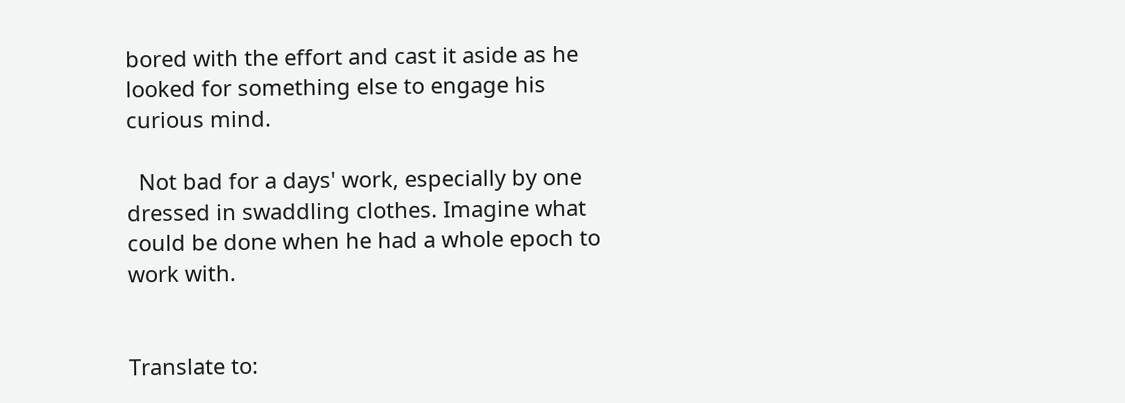bored with the effort and cast it aside as he looked for something else to engage his curious mind.

  Not bad for a days' work, especially by one dressed in swaddling clothes. Imagine what could be done when he had a whole epoch to work with.


Translate to: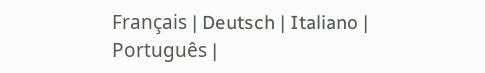Français | Deutsch | Italiano | Português |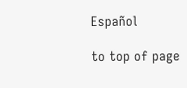Español

to top of page